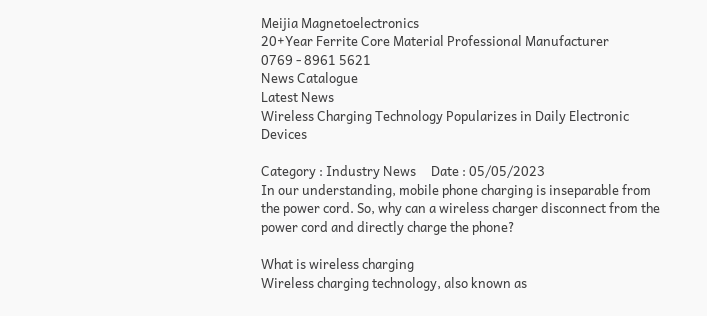Meijia Magnetoelectronics
20+Year Ferrite Core Material Professional Manufacturer
0769 - 8961 5621
News Catalogue
Latest News
Wireless Charging Technology Popularizes in Daily Electronic Devices

Category : Industry News     Date : 05/05/2023
In our understanding, mobile phone charging is inseparable from the power cord. So, why can a wireless charger disconnect from the power cord and directly charge the phone?

What is wireless charging
Wireless charging technology, also known as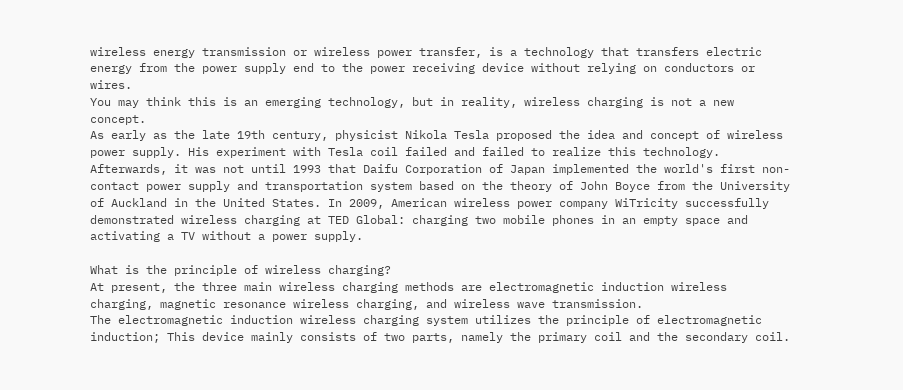wireless energy transmission or wireless power transfer, is a technology that transfers electric energy from the power supply end to the power receiving device without relying on conductors or wires.
You may think this is an emerging technology, but in reality, wireless charging is not a new concept.
As early as the late 19th century, physicist Nikola Tesla proposed the idea and concept of wireless power supply. His experiment with Tesla coil failed and failed to realize this technology.
Afterwards, it was not until 1993 that Daifu Corporation of Japan implemented the world's first non-contact power supply and transportation system based on the theory of John Boyce from the University of Auckland in the United States. In 2009, American wireless power company WiTricity successfully demonstrated wireless charging at TED Global: charging two mobile phones in an empty space and activating a TV without a power supply.

What is the principle of wireless charging?
At present, the three main wireless charging methods are electromagnetic induction wireless charging, magnetic resonance wireless charging, and wireless wave transmission.
The electromagnetic induction wireless charging system utilizes the principle of electromagnetic induction; This device mainly consists of two parts, namely the primary coil and the secondary coil.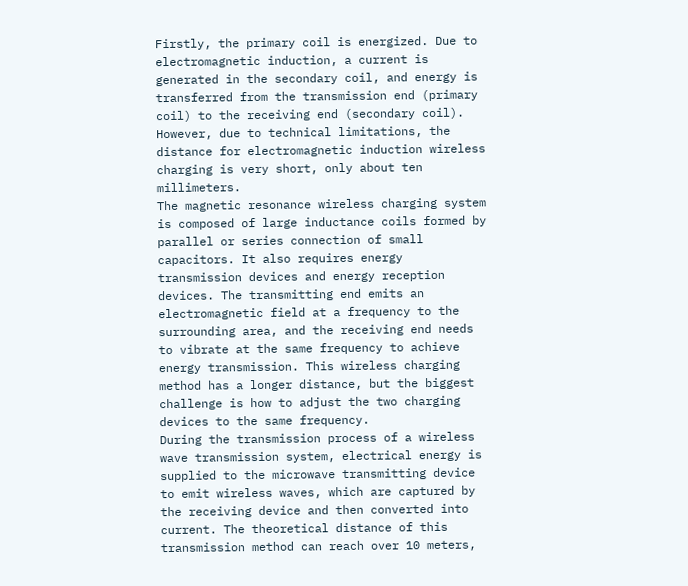Firstly, the primary coil is energized. Due to electromagnetic induction, a current is generated in the secondary coil, and energy is transferred from the transmission end (primary coil) to the receiving end (secondary coil). However, due to technical limitations, the distance for electromagnetic induction wireless charging is very short, only about ten millimeters.
The magnetic resonance wireless charging system is composed of large inductance coils formed by parallel or series connection of small capacitors. It also requires energy transmission devices and energy reception devices. The transmitting end emits an electromagnetic field at a frequency to the surrounding area, and the receiving end needs to vibrate at the same frequency to achieve energy transmission. This wireless charging method has a longer distance, but the biggest challenge is how to adjust the two charging devices to the same frequency.
During the transmission process of a wireless wave transmission system, electrical energy is supplied to the microwave transmitting device to emit wireless waves, which are captured by the receiving device and then converted into current. The theoretical distance of this transmission method can reach over 10 meters,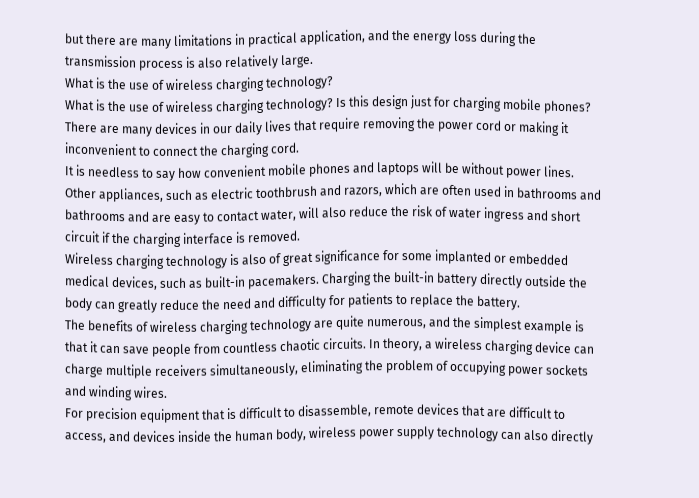but there are many limitations in practical application, and the energy loss during the transmission process is also relatively large.
What is the use of wireless charging technology?
What is the use of wireless charging technology? Is this design just for charging mobile phones? There are many devices in our daily lives that require removing the power cord or making it inconvenient to connect the charging cord.
It is needless to say how convenient mobile phones and laptops will be without power lines. Other appliances, such as electric toothbrush and razors, which are often used in bathrooms and bathrooms and are easy to contact water, will also reduce the risk of water ingress and short circuit if the charging interface is removed.
Wireless charging technology is also of great significance for some implanted or embedded medical devices, such as built-in pacemakers. Charging the built-in battery directly outside the body can greatly reduce the need and difficulty for patients to replace the battery.
The benefits of wireless charging technology are quite numerous, and the simplest example is that it can save people from countless chaotic circuits. In theory, a wireless charging device can charge multiple receivers simultaneously, eliminating the problem of occupying power sockets and winding wires.
For precision equipment that is difficult to disassemble, remote devices that are difficult to access, and devices inside the human body, wireless power supply technology can also directly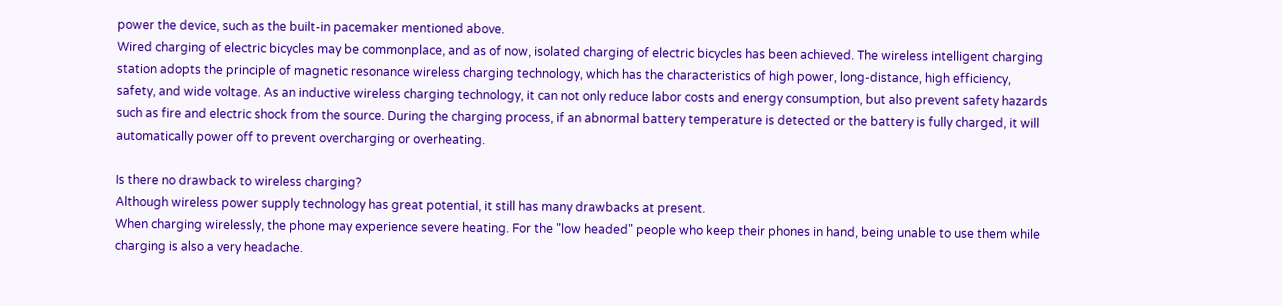power the device, such as the built-in pacemaker mentioned above.
Wired charging of electric bicycles may be commonplace, and as of now, isolated charging of electric bicycles has been achieved. The wireless intelligent charging station adopts the principle of magnetic resonance wireless charging technology, which has the characteristics of high power, long-distance, high efficiency, safety, and wide voltage. As an inductive wireless charging technology, it can not only reduce labor costs and energy consumption, but also prevent safety hazards such as fire and electric shock from the source. During the charging process, if an abnormal battery temperature is detected or the battery is fully charged, it will automatically power off to prevent overcharging or overheating.

Is there no drawback to wireless charging?
Although wireless power supply technology has great potential, it still has many drawbacks at present.
When charging wirelessly, the phone may experience severe heating. For the "low headed" people who keep their phones in hand, being unable to use them while charging is also a very headache.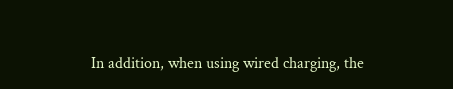In addition, when using wired charging, the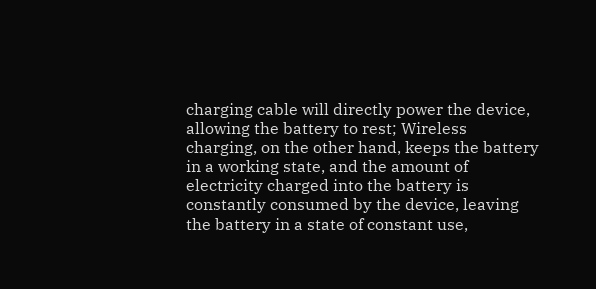charging cable will directly power the device, allowing the battery to rest; Wireless charging, on the other hand, keeps the battery in a working state, and the amount of electricity charged into the battery is constantly consumed by the device, leaving the battery in a state of constant use,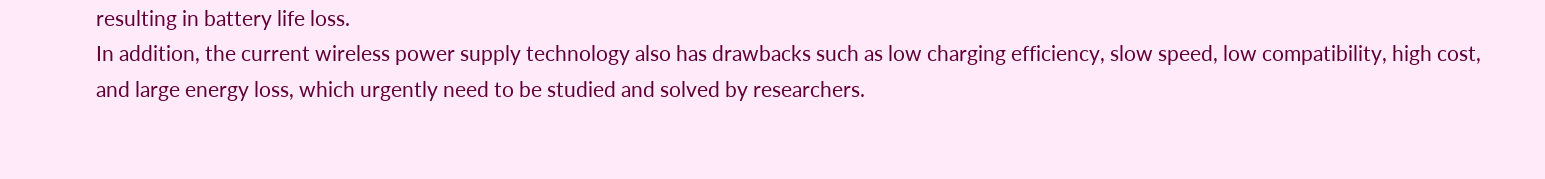resulting in battery life loss.
In addition, the current wireless power supply technology also has drawbacks such as low charging efficiency, slow speed, low compatibility, high cost, and large energy loss, which urgently need to be studied and solved by researchers.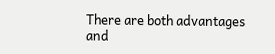There are both advantages and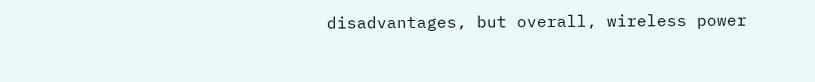disadvantages, but overall, wireless power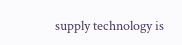supply technology is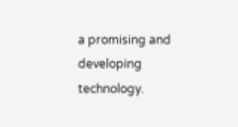a promising and developing technology.